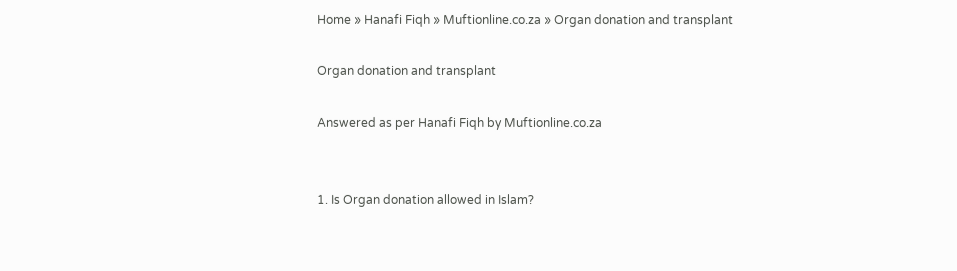Home » Hanafi Fiqh » Muftionline.co.za » Organ donation and transplant

Organ donation and transplant

Answered as per Hanafi Fiqh by Muftionline.co.za


1. Is Organ donation allowed in Islam?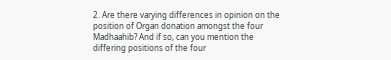2. Are there varying differences in opinion on the position of Organ donation amongst the four Madhaahib? And if so, can you mention the differing positions of the four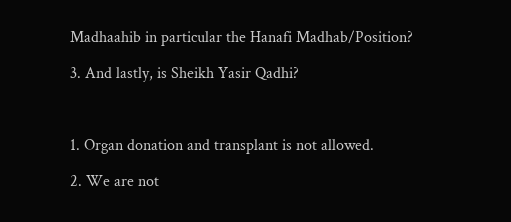Madhaahib in particular the Hanafi Madhab/Position?

3. And lastly, is Sheikh Yasir Qadhi?



1. Organ donation and transplant is not allowed.

2. We are not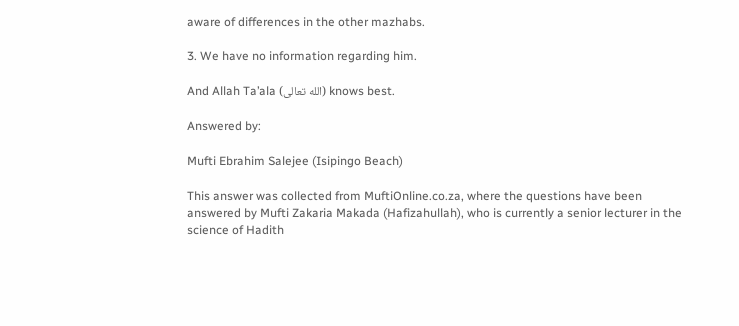aware of differences in the other mazhabs.

3. We have no information regarding him.

And Allah Ta’ala (الله تعالى) knows best.

Answered by:

Mufti Ebrahim Salejee (Isipingo Beach)

This answer was collected from MuftiOnline.co.za, where the questions have been answered by Mufti Zakaria Makada (Hafizahullah), who is currently a senior lecturer in the science of Hadith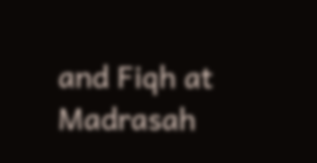and Fiqh at Madrasah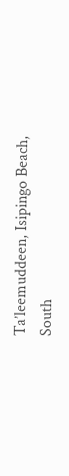Ta’leemuddeen, Isipingo Beach, South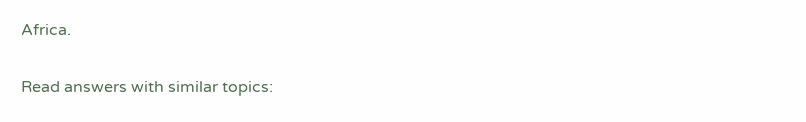Africa.

Read answers with similar topics: